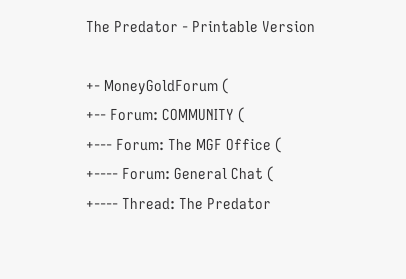The Predator - Printable Version

+- MoneyGoldForum (
+-- Forum: COMMUNITY (
+--- Forum: The MGF Office (
+---- Forum: General Chat (
+---- Thread: The Predator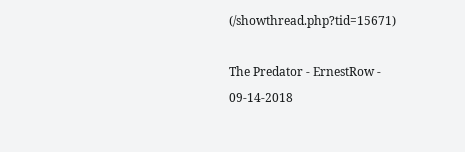(/showthread.php?tid=15671)

The Predator - ErnestRow - 09-14-2018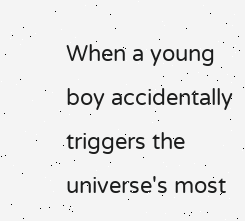When a young boy accidentally triggers the universe's most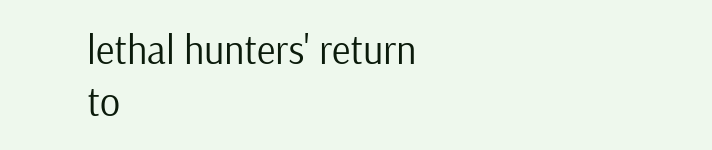lethal hunters' return to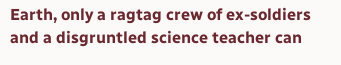Earth, only a ragtag crew of ex-soldiers and a disgruntled science teacher can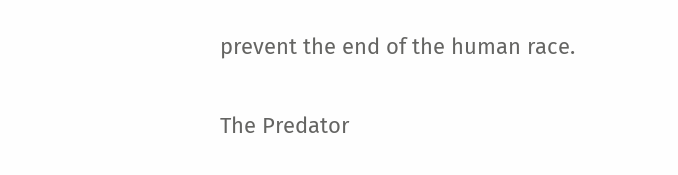prevent the end of the human race.

The Predator